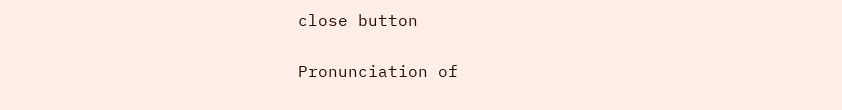close button

Pronunciation of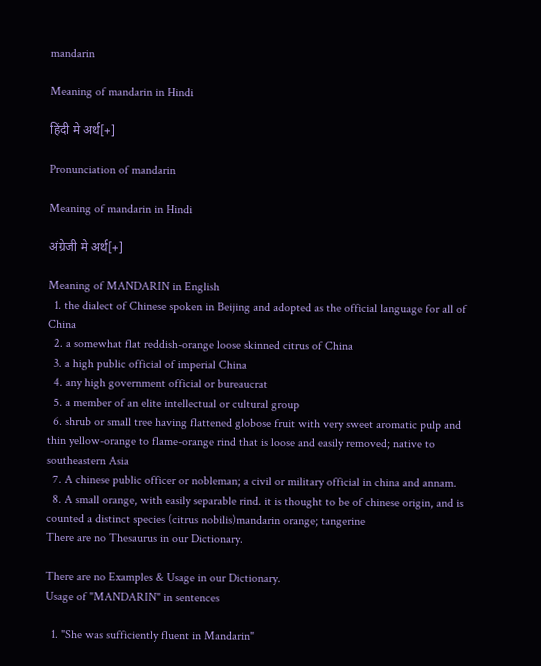mandarin

Meaning of mandarin in Hindi

हिंदी मे अर्थ[+]

Pronunciation of mandarin

Meaning of mandarin in Hindi

अंग्रेजी मे अर्थ[+]

Meaning of MANDARIN in English
  1. the dialect of Chinese spoken in Beijing and adopted as the official language for all of China
  2. a somewhat flat reddish-orange loose skinned citrus of China
  3. a high public official of imperial China
  4. any high government official or bureaucrat
  5. a member of an elite intellectual or cultural group
  6. shrub or small tree having flattened globose fruit with very sweet aromatic pulp and thin yellow-orange to flame-orange rind that is loose and easily removed; native to southeastern Asia
  7. A chinese public officer or nobleman; a civil or military official in china and annam.
  8. A small orange, with easily separable rind. it is thought to be of chinese origin, and is counted a distinct species (citrus nobilis)mandarin orange; tangerine
There are no Thesaurus in our Dictionary.

There are no Examples & Usage in our Dictionary.
Usage of "MANDARIN" in sentences

  1. "She was sufficiently fluent in Mandarin"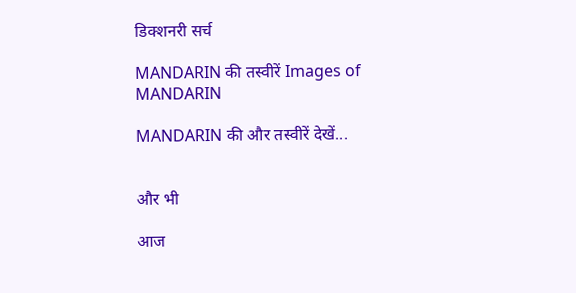डिक्शनरी सर्च

MANDARIN की तस्वीरें Images of MANDARIN

MANDARIN की और तस्वीरें देखें...


और भी

आज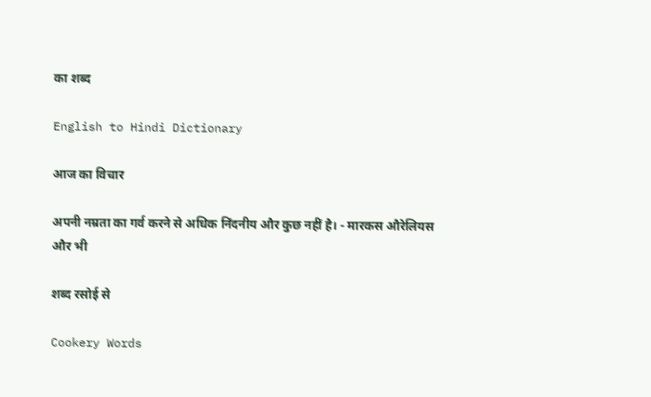का शब्द

English to Hindi Dictionary

आज का विचार

अपनी नम्रता का गर्व करने से अधिक निंदनीय और कुछ नहीं है। - मारकस औरेलियस
और भी

शब्द रसोई से

Cookery Words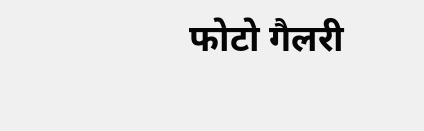फोटो गैलरी